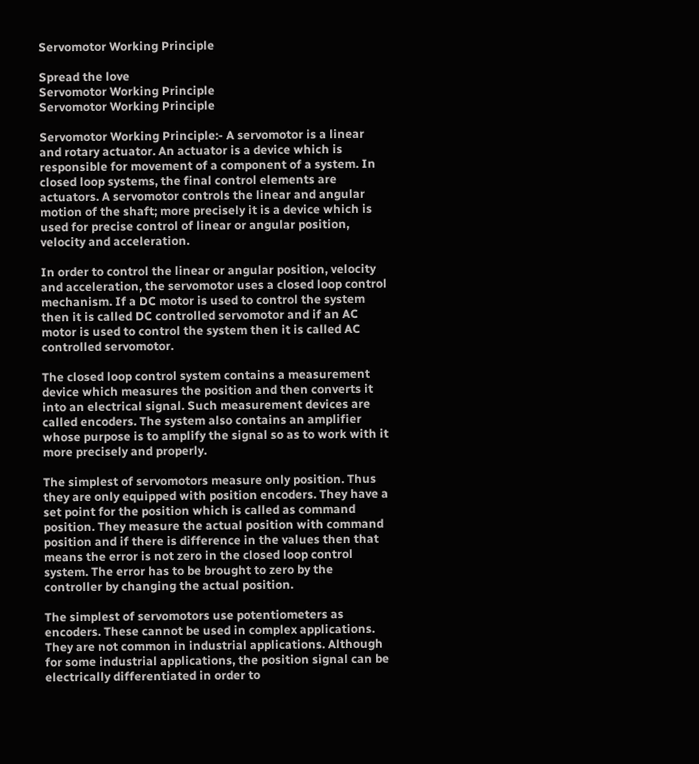Servomotor Working Principle

Spread the love
Servomotor Working Principle
Servomotor Working Principle

Servomotor Working Principle:- A servomotor is a linear and rotary actuator. An actuator is a device which is responsible for movement of a component of a system. In closed loop systems, the final control elements are actuators. A servomotor controls the linear and angular motion of the shaft; more precisely it is a device which is used for precise control of linear or angular position, velocity and acceleration.

In order to control the linear or angular position, velocity and acceleration, the servomotor uses a closed loop control mechanism. If a DC motor is used to control the system then it is called DC controlled servomotor and if an AC motor is used to control the system then it is called AC controlled servomotor.

The closed loop control system contains a measurement device which measures the position and then converts it into an electrical signal. Such measurement devices are called encoders. The system also contains an amplifier whose purpose is to amplify the signal so as to work with it more precisely and properly.

The simplest of servomotors measure only position. Thus they are only equipped with position encoders. They have a set point for the position which is called as command position. They measure the actual position with command position and if there is difference in the values then that means the error is not zero in the closed loop control system. The error has to be brought to zero by the controller by changing the actual position.

The simplest of servomotors use potentiometers as encoders. These cannot be used in complex applications. They are not common in industrial applications. Although for some industrial applications, the position signal can be electrically differentiated in order to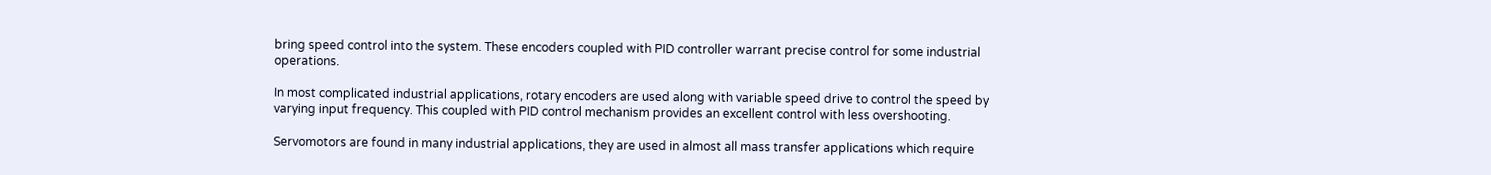bring speed control into the system. These encoders coupled with PID controller warrant precise control for some industrial operations.

In most complicated industrial applications, rotary encoders are used along with variable speed drive to control the speed by varying input frequency. This coupled with PID control mechanism provides an excellent control with less overshooting.

Servomotors are found in many industrial applications, they are used in almost all mass transfer applications which require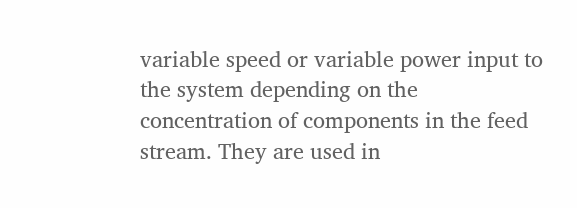variable speed or variable power input to the system depending on the concentration of components in the feed stream. They are used in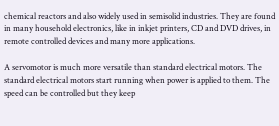chemical reactors and also widely used in semisolid industries. They are found in many household electronics, like in inkjet printers, CD and DVD drives, in remote controlled devices and many more applications.

A servomotor is much more versatile than standard electrical motors. The standard electrical motors start running when power is applied to them. The speed can be controlled but they keep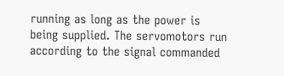running as long as the power is being supplied. The servomotors run according to the signal commanded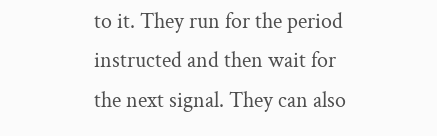to it. They run for the period instructed and then wait for the next signal. They can also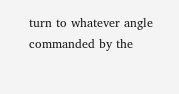turn to whatever angle commanded by the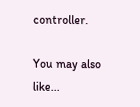controller.

You may also like...